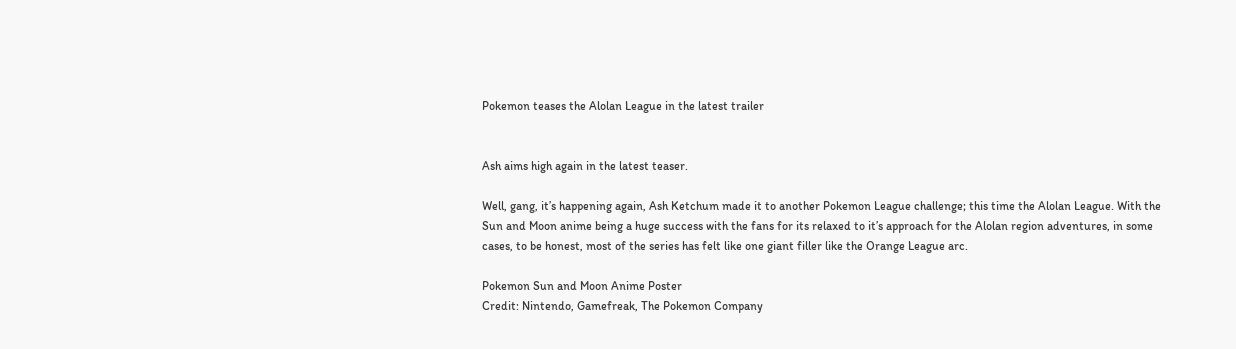Pokemon teases the Alolan League in the latest trailer


Ash aims high again in the latest teaser.

Well, gang, it’s happening again, Ash Ketchum made it to another Pokemon League challenge; this time the Alolan League. With the Sun and Moon anime being a huge success with the fans for its relaxed to it’s approach for the Alolan region adventures, in some cases, to be honest, most of the series has felt like one giant filler like the Orange League arc.

Pokemon Sun and Moon Anime Poster
Credit: Nintendo, Gamefreak, The Pokemon Company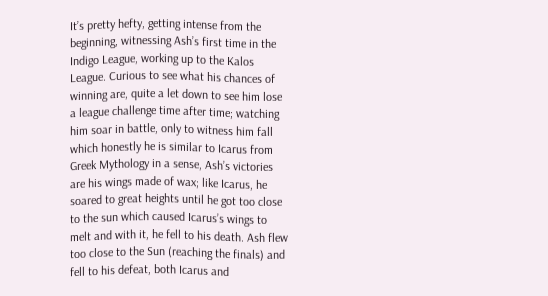It’s pretty hefty, getting intense from the beginning, witnessing Ash’s first time in the Indigo League, working up to the Kalos League. Curious to see what his chances of winning are, quite a let down to see him lose a league challenge time after time; watching him soar in battle, only to witness him fall which honestly he is similar to Icarus from Greek Mythology in a sense, Ash’s victories are his wings made of wax; like Icarus, he soared to great heights until he got too close to the sun which caused Icarus’s wings to melt and with it, he fell to his death. Ash flew too close to the Sun (reaching the finals) and fell to his defeat, both Icarus and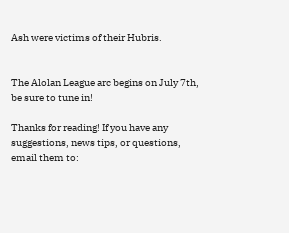Ash were victims of their Hubris.


The Alolan League arc begins on July 7th, be sure to tune in!

Thanks for reading! If you have any suggestions, news tips, or questions, email them to: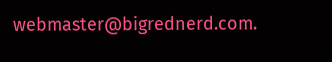webmaster@bigrednerd.com.